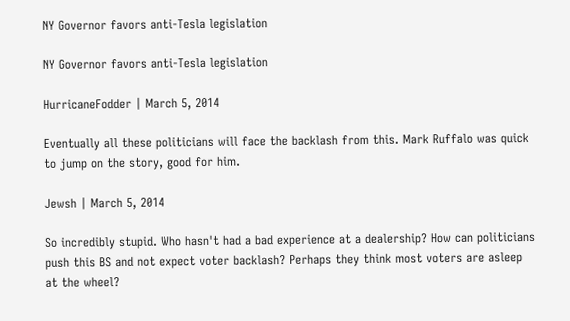NY Governor favors anti-Tesla legislation

NY Governor favors anti-Tesla legislation

HurricaneFodder | March 5, 2014

Eventually all these politicians will face the backlash from this. Mark Ruffalo was quick to jump on the story, good for him.

Jewsh | March 5, 2014

So incredibly stupid. Who hasn't had a bad experience at a dealership? How can politicians push this BS and not expect voter backlash? Perhaps they think most voters are asleep at the wheel?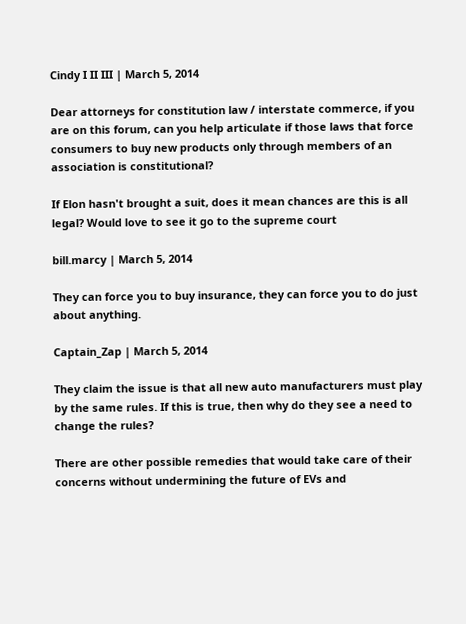Cindy I II III | March 5, 2014

Dear attorneys for constitution law / interstate commerce, if you are on this forum, can you help articulate if those laws that force consumers to buy new products only through members of an association is constitutional?

If Elon hasn't brought a suit, does it mean chances are this is all legal? Would love to see it go to the supreme court

bill.marcy | March 5, 2014

They can force you to buy insurance, they can force you to do just about anything.

Captain_Zap | March 5, 2014

They claim the issue is that all new auto manufacturers must play by the same rules. If this is true, then why do they see a need to change the rules?

There are other possible remedies that would take care of their concerns without undermining the future of EVs and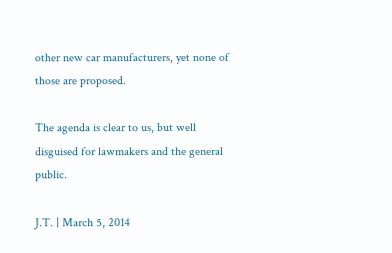other new car manufacturers, yet none of those are proposed.

The agenda is clear to us, but well disguised for lawmakers and the general public.

J.T. | March 5, 2014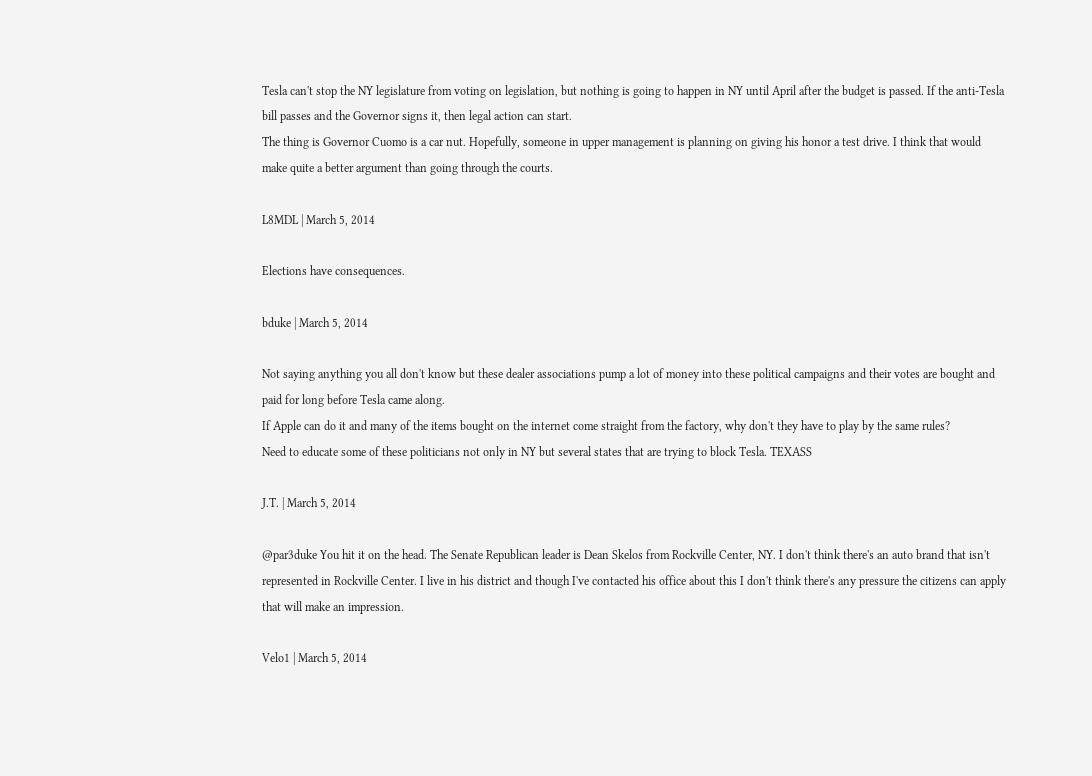Tesla can't stop the NY legislature from voting on legislation, but nothing is going to happen in NY until April after the budget is passed. If the anti-Tesla bill passes and the Governor signs it, then legal action can start.
The thing is Governor Cuomo is a car nut. Hopefully, someone in upper management is planning on giving his honor a test drive. I think that would make quite a better argument than going through the courts.

L8MDL | March 5, 2014

Elections have consequences.

bduke | March 5, 2014

Not saying anything you all don't know but these dealer associations pump a lot of money into these political campaigns and their votes are bought and paid for long before Tesla came along.
If Apple can do it and many of the items bought on the internet come straight from the factory, why don't they have to play by the same rules?
Need to educate some of these politicians not only in NY but several states that are trying to block Tesla. TEXASS

J.T. | March 5, 2014

@par3duke You hit it on the head. The Senate Republican leader is Dean Skelos from Rockville Center, NY. I don't think there's an auto brand that isn't represented in Rockville Center. I live in his district and though I've contacted his office about this I don't think there's any pressure the citizens can apply that will make an impression.

Velo1 | March 5, 2014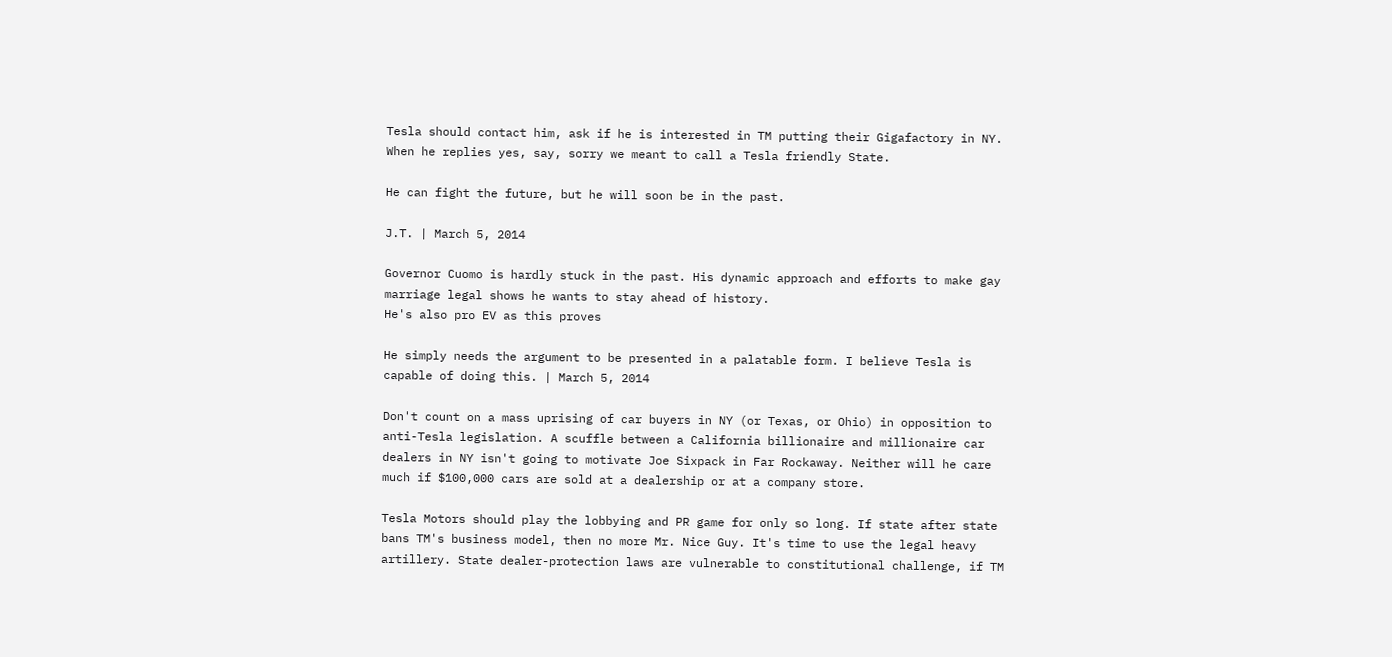Tesla should contact him, ask if he is interested in TM putting their Gigafactory in NY. When he replies yes, say, sorry we meant to call a Tesla friendly State.

He can fight the future, but he will soon be in the past.

J.T. | March 5, 2014

Governor Cuomo is hardly stuck in the past. His dynamic approach and efforts to make gay marriage legal shows he wants to stay ahead of history.
He's also pro EV as this proves

He simply needs the argument to be presented in a palatable form. I believe Tesla is capable of doing this. | March 5, 2014

Don't count on a mass uprising of car buyers in NY (or Texas, or Ohio) in opposition to anti-Tesla legislation. A scuffle between a California billionaire and millionaire car dealers in NY isn't going to motivate Joe Sixpack in Far Rockaway. Neither will he care much if $100,000 cars are sold at a dealership or at a company store.

Tesla Motors should play the lobbying and PR game for only so long. If state after state bans TM's business model, then no more Mr. Nice Guy. It's time to use the legal heavy artillery. State dealer-protection laws are vulnerable to constitutional challenge, if TM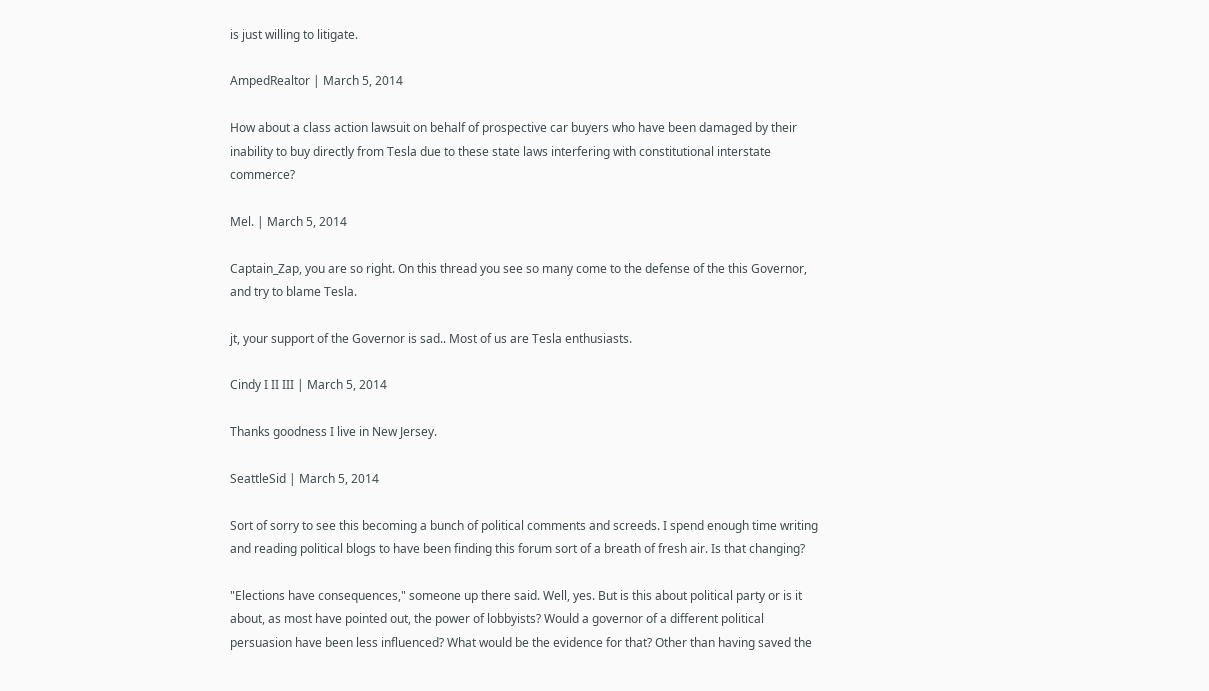is just willing to litigate.

AmpedRealtor | March 5, 2014

How about a class action lawsuit on behalf of prospective car buyers who have been damaged by their inability to buy directly from Tesla due to these state laws interfering with constitutional interstate commerce?

Mel. | March 5, 2014

Captain_Zap, you are so right. On this thread you see so many come to the defense of the this Governor, and try to blame Tesla.

jt, your support of the Governor is sad.. Most of us are Tesla enthusiasts.

Cindy I II III | March 5, 2014

Thanks goodness I live in New Jersey.

SeattleSid | March 5, 2014

Sort of sorry to see this becoming a bunch of political comments and screeds. I spend enough time writing and reading political blogs to have been finding this forum sort of a breath of fresh air. Is that changing?

"Elections have consequences," someone up there said. Well, yes. But is this about political party or is it about, as most have pointed out, the power of lobbyists? Would a governor of a different political persuasion have been less influenced? What would be the evidence for that? Other than having saved the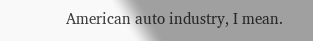American auto industry, I mean.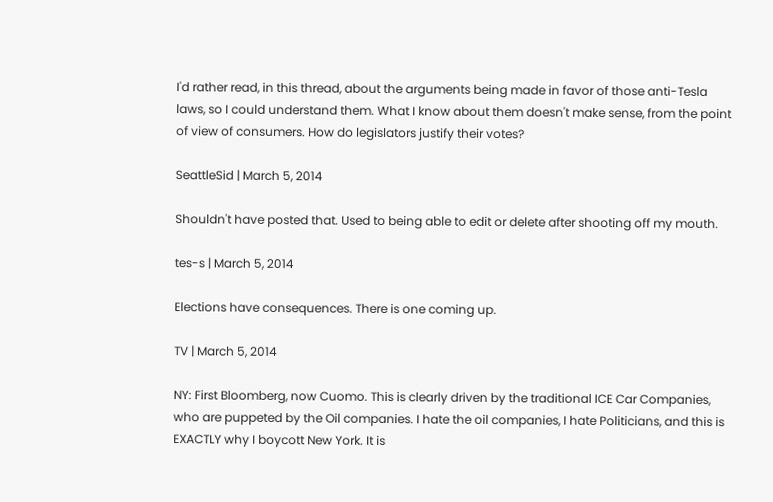I'd rather read, in this thread, about the arguments being made in favor of those anti-Tesla laws, so I could understand them. What I know about them doesn't make sense, from the point of view of consumers. How do legislators justify their votes?

SeattleSid | March 5, 2014

Shouldn't have posted that. Used to being able to edit or delete after shooting off my mouth.

tes-s | March 5, 2014

Elections have consequences. There is one coming up.

TV | March 5, 2014

NY: First Bloomberg, now Cuomo. This is clearly driven by the traditional ICE Car Companies, who are puppeted by the Oil companies. I hate the oil companies, I hate Politicians, and this is EXACTLY why I boycott New York. It is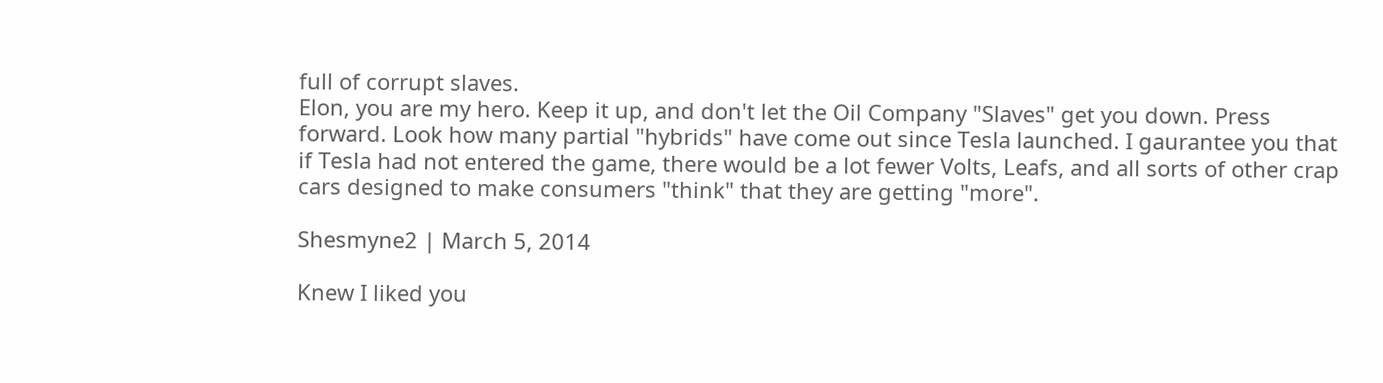full of corrupt slaves.
Elon, you are my hero. Keep it up, and don't let the Oil Company "Slaves" get you down. Press forward. Look how many partial "hybrids" have come out since Tesla launched. I gaurantee you that if Tesla had not entered the game, there would be a lot fewer Volts, Leafs, and all sorts of other crap cars designed to make consumers "think" that they are getting "more".

Shesmyne2 | March 5, 2014

Knew I liked you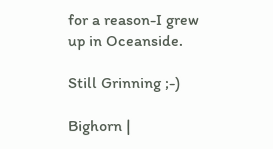for a reason-I grew up in Oceanside.

Still Grinning ;-)

Bighorn |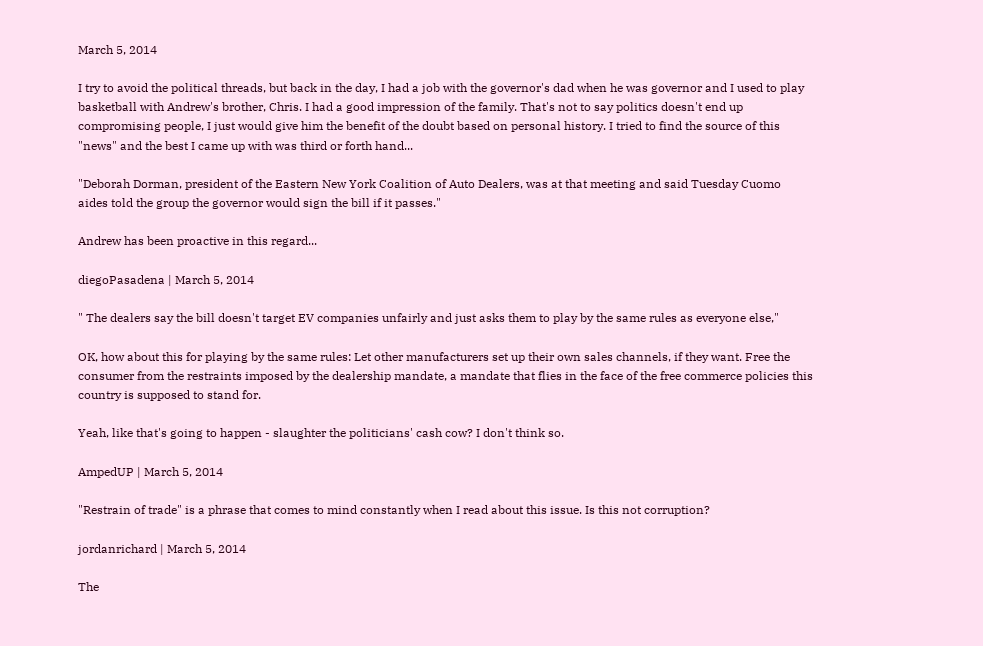March 5, 2014

I try to avoid the political threads, but back in the day, I had a job with the governor's dad when he was governor and I used to play basketball with Andrew's brother, Chris. I had a good impression of the family. That's not to say politics doesn't end up compromising people, I just would give him the benefit of the doubt based on personal history. I tried to find the source of this "news" and the best I came up with was third or forth hand...

"Deborah Dorman, president of the Eastern New York Coalition of Auto Dealers, was at that meeting and said Tuesday Cuomo aides told the group the governor would sign the bill if it passes."

Andrew has been proactive in this regard...

diegoPasadena | March 5, 2014

" The dealers say the bill doesn't target EV companies unfairly and just asks them to play by the same rules as everyone else,"

OK, how about this for playing by the same rules: Let other manufacturers set up their own sales channels, if they want. Free the consumer from the restraints imposed by the dealership mandate, a mandate that flies in the face of the free commerce policies this country is supposed to stand for.

Yeah, like that's going to happen - slaughter the politicians' cash cow? I don't think so.

AmpedUP | March 5, 2014

"Restrain of trade" is a phrase that comes to mind constantly when I read about this issue. Is this not corruption?

jordanrichard | March 5, 2014

The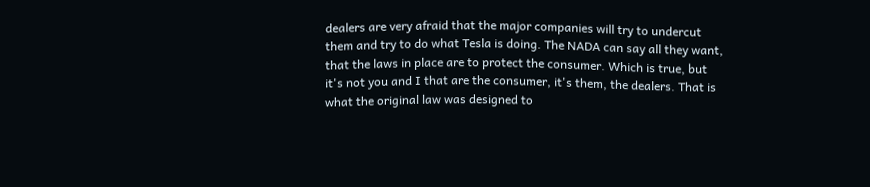dealers are very afraid that the major companies will try to undercut them and try to do what Tesla is doing. The NADA can say all they want, that the laws in place are to protect the consumer. Which is true, but it's not you and I that are the consumer, it's them, the dealers. That is what the original law was designed to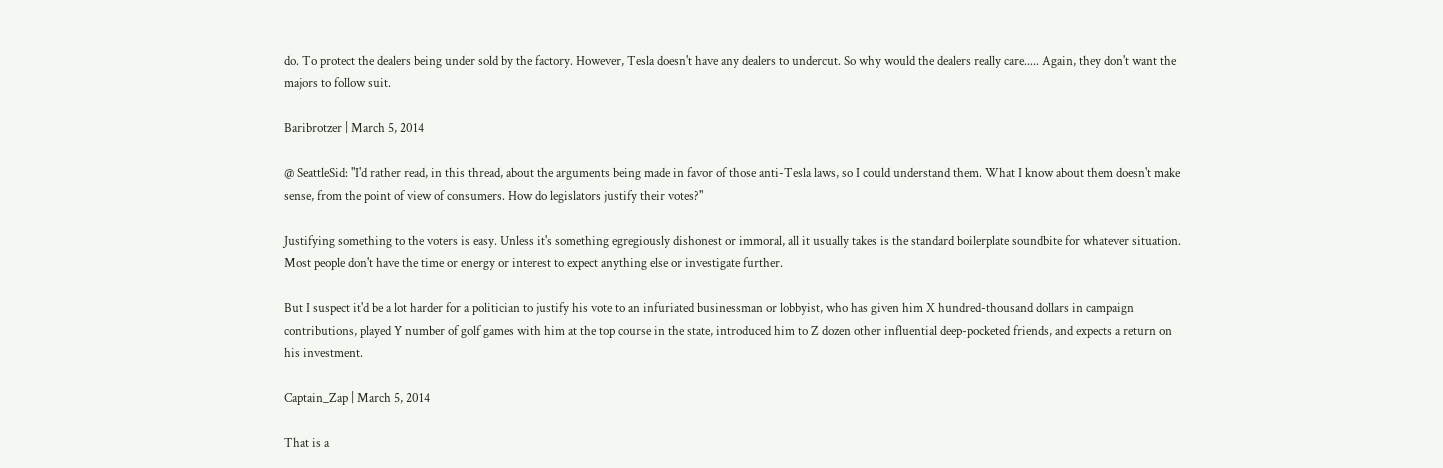do. To protect the dealers being under sold by the factory. However, Tesla doesn't have any dealers to undercut. So why would the dealers really care..... Again, they don't want the majors to follow suit.

Baribrotzer | March 5, 2014

@ SeattleSid: "I'd rather read, in this thread, about the arguments being made in favor of those anti-Tesla laws, so I could understand them. What I know about them doesn't make sense, from the point of view of consumers. How do legislators justify their votes?"

Justifying something to the voters is easy. Unless it's something egregiously dishonest or immoral, all it usually takes is the standard boilerplate soundbite for whatever situation. Most people don't have the time or energy or interest to expect anything else or investigate further.

But I suspect it'd be a lot harder for a politician to justify his vote to an infuriated businessman or lobbyist, who has given him X hundred-thousand dollars in campaign contributions, played Y number of golf games with him at the top course in the state, introduced him to Z dozen other influential deep-pocketed friends, and expects a return on his investment.

Captain_Zap | March 5, 2014

That is a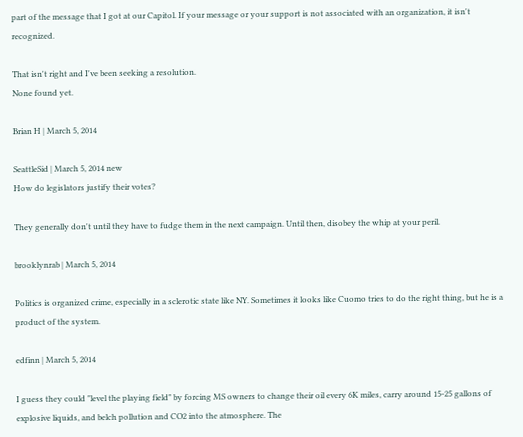part of the message that I got at our Capitol. If your message or your support is not associated with an organization, it isn't recognized.

That isn't right and I've been seeking a resolution.
None found yet.

Brian H | March 5, 2014

SeattleSid | March 5, 2014 new
How do legislators justify their votes?

They generally don't until they have to fudge them in the next campaign. Until then, disobey the whip at your peril.

brooklynrab | March 5, 2014

Politics is organized crime, especially in a sclerotic state like NY. Sometimes it looks like Cuomo tries to do the right thing, but he is a product of the system.

edfinn | March 5, 2014

I guess they could "level the playing field" by forcing MS owners to change their oil every 6K miles, carry around 15-25 gallons of explosive liquids, and belch pollution and CO2 into the atmosphere. The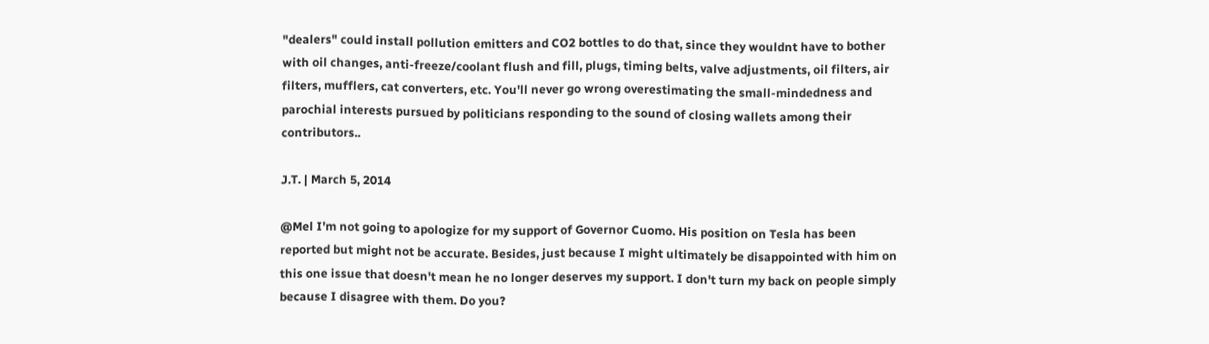"dealers" could install pollution emitters and CO2 bottles to do that, since they wouldnt have to bother with oil changes, anti-freeze/coolant flush and fill, plugs, timing belts, valve adjustments, oil filters, air filters, mufflers, cat converters, etc. You'll never go wrong overestimating the small-mindedness and parochial interests pursued by politicians responding to the sound of closing wallets among their contributors..

J.T. | March 5, 2014

@Mel I'm not going to apologize for my support of Governor Cuomo. His position on Tesla has been reported but might not be accurate. Besides, just because I might ultimately be disappointed with him on this one issue that doesn't mean he no longer deserves my support. I don't turn my back on people simply because I disagree with them. Do you?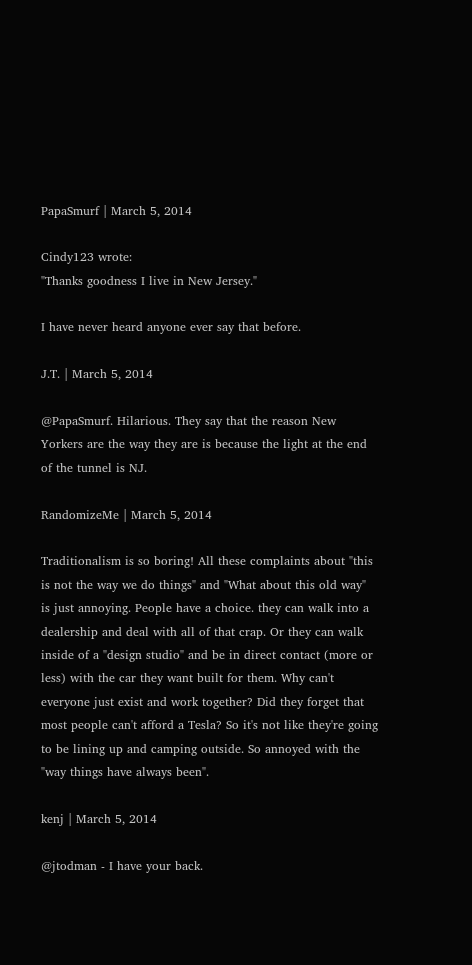PapaSmurf | March 5, 2014

Cindy123 wrote:
"Thanks goodness I live in New Jersey."

I have never heard anyone ever say that before.

J.T. | March 5, 2014

@PapaSmurf. Hilarious. They say that the reason New Yorkers are the way they are is because the light at the end of the tunnel is NJ.

RandomizeMe | March 5, 2014

Traditionalism is so boring! All these complaints about "this is not the way we do things" and "What about this old way" is just annoying. People have a choice. they can walk into a dealership and deal with all of that crap. Or they can walk inside of a "design studio" and be in direct contact (more or less) with the car they want built for them. Why can't everyone just exist and work together? Did they forget that most people can't afford a Tesla? So it's not like they're going to be lining up and camping outside. So annoyed with the "way things have always been".

kenj | March 5, 2014

@jtodman - I have your back.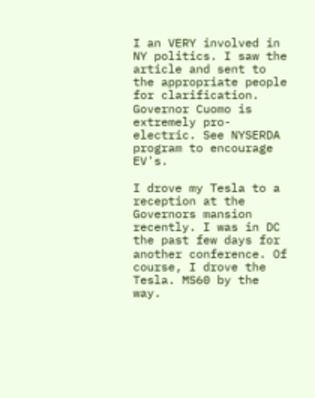I an VERY involved in NY politics. I saw the article and sent to the appropriate people for clarification. Governor Cuomo is extremely pro-electric. See NYSERDA program to encourage EV's.

I drove my Tesla to a reception at the Governors mansion recently. I was in DC the past few days for another conference. Of course, I drove the Tesla. MS60 by the way.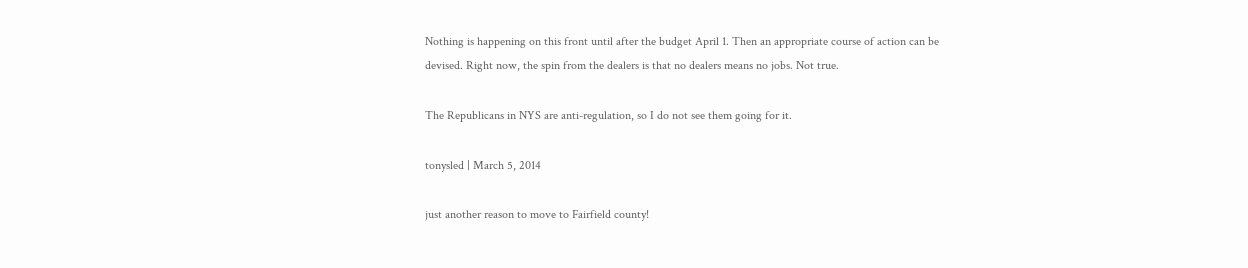Nothing is happening on this front until after the budget April 1. Then an appropriate course of action can be devised. Right now, the spin from the dealers is that no dealers means no jobs. Not true.

The Republicans in NYS are anti-regulation, so I do not see them going for it.

tonysled | March 5, 2014

just another reason to move to Fairfield county!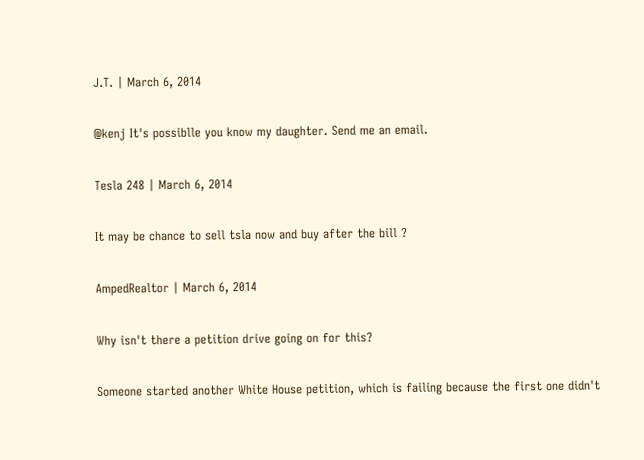J.T. | March 6, 2014

@kenj It's possiblle you know my daughter. Send me an email.

Tesla 248 | March 6, 2014

It may be chance to sell tsla now and buy after the bill ?

AmpedRealtor | March 6, 2014

Why isn't there a petition drive going on for this?

Someone started another White House petition, which is failing because the first one didn't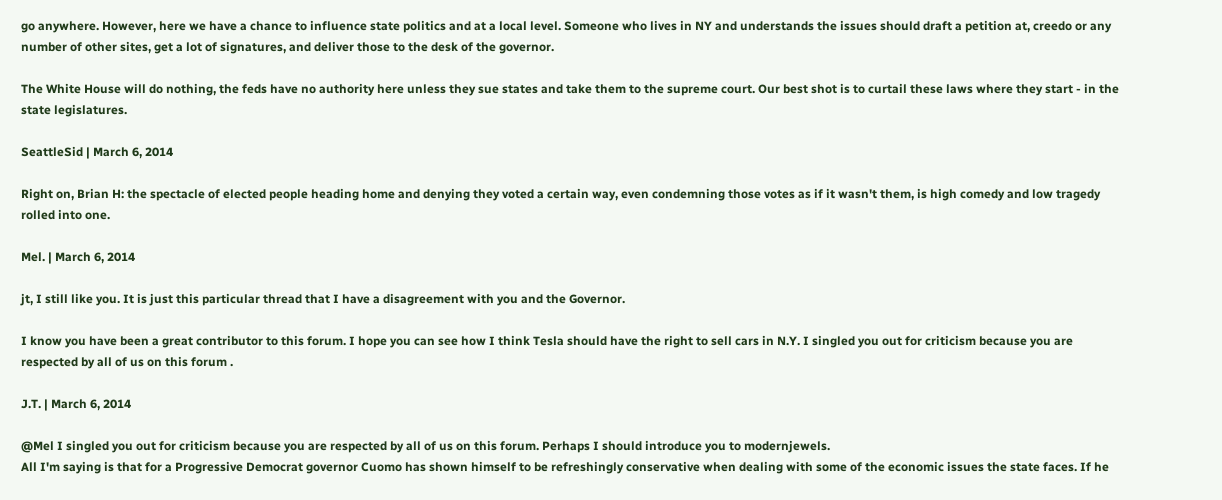go anywhere. However, here we have a chance to influence state politics and at a local level. Someone who lives in NY and understands the issues should draft a petition at, creedo or any number of other sites, get a lot of signatures, and deliver those to the desk of the governor.

The White House will do nothing, the feds have no authority here unless they sue states and take them to the supreme court. Our best shot is to curtail these laws where they start - in the state legislatures.

SeattleSid | March 6, 2014

Right on, Brian H: the spectacle of elected people heading home and denying they voted a certain way, even condemning those votes as if it wasn't them, is high comedy and low tragedy rolled into one.

Mel. | March 6, 2014

jt, I still like you. It is just this particular thread that I have a disagreement with you and the Governor.

I know you have been a great contributor to this forum. I hope you can see how I think Tesla should have the right to sell cars in N.Y. I singled you out for criticism because you are respected by all of us on this forum .

J.T. | March 6, 2014

@Mel I singled you out for criticism because you are respected by all of us on this forum. Perhaps I should introduce you to modernjewels.
All I'm saying is that for a Progressive Democrat governor Cuomo has shown himself to be refreshingly conservative when dealing with some of the economic issues the state faces. If he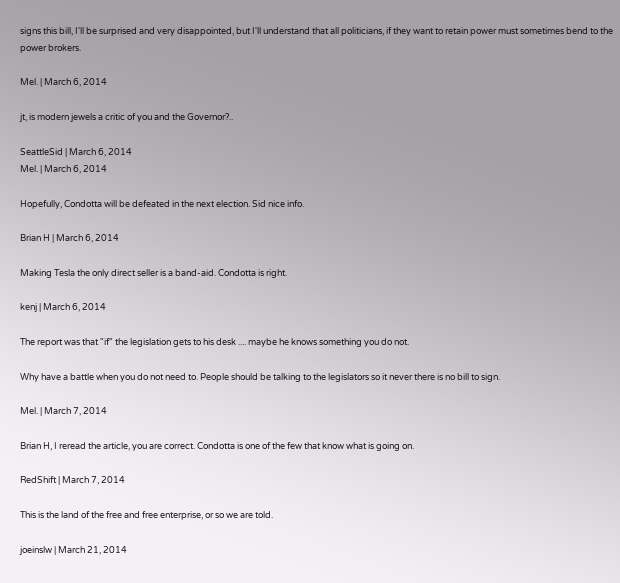signs this bill, I'll be surprised and very disappointed, but I'll understand that all politicians, if they want to retain power must sometimes bend to the power brokers.

Mel. | March 6, 2014

jt, is modern jewels a critic of you and the Governor?..

SeattleSid | March 6, 2014
Mel. | March 6, 2014

Hopefully, Condotta will be defeated in the next election. Sid nice info.

Brian H | March 6, 2014

Making Tesla the only direct seller is a band-aid. Condotta is right.

kenj | March 6, 2014

The report was that "if" the legislation gets to his desk .... maybe he knows something you do not.

Why have a battle when you do not need to. People should be talking to the legislators so it never there is no bill to sign.

Mel. | March 7, 2014

Brian H, I reread the article, you are correct. Condotta is one of the few that know what is going on.

RedShift | March 7, 2014

This is the land of the free and free enterprise, or so we are told.

joeinslw | March 21, 2014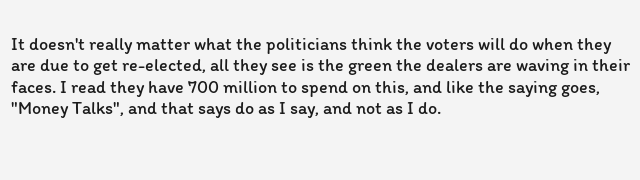It doesn't really matter what the politicians think the voters will do when they are due to get re-elected, all they see is the green the dealers are waving in their faces. I read they have 700 million to spend on this, and like the saying goes, "Money Talks", and that says do as I say, and not as I do.